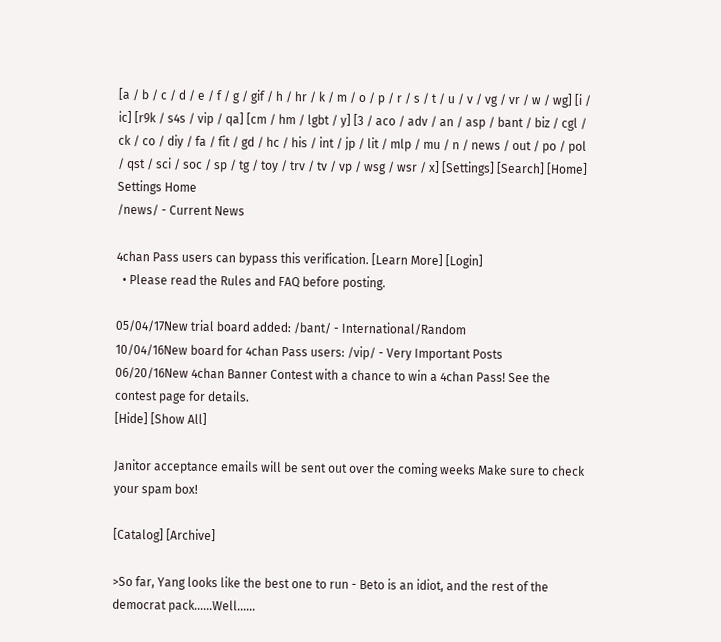[a / b / c / d / e / f / g / gif / h / hr / k / m / o / p / r / s / t / u / v / vg / vr / w / wg] [i / ic] [r9k / s4s / vip / qa] [cm / hm / lgbt / y] [3 / aco / adv / an / asp / bant / biz / cgl / ck / co / diy / fa / fit / gd / hc / his / int / jp / lit / mlp / mu / n / news / out / po / pol / qst / sci / soc / sp / tg / toy / trv / tv / vp / wsg / wsr / x] [Settings] [Search] [Home]
Settings Home
/news/ - Current News

4chan Pass users can bypass this verification. [Learn More] [Login]
  • Please read the Rules and FAQ before posting.

05/04/17New trial board added: /bant/ - International/Random
10/04/16New board for 4chan Pass users: /vip/ - Very Important Posts
06/20/16New 4chan Banner Contest with a chance to win a 4chan Pass! See the contest page for details.
[Hide] [Show All]

Janitor acceptance emails will be sent out over the coming weeks Make sure to check your spam box!

[Catalog] [Archive]

>So far, Yang looks like the best one to run - Beto is an idiot, and the rest of the democrat pack......Well......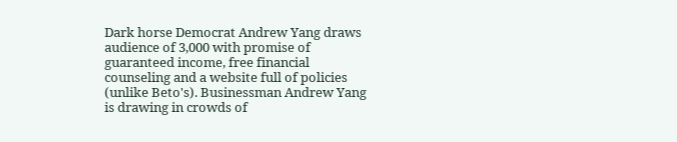Dark horse Democrat Andrew Yang draws audience of 3,000 with promise of guaranteed income, free financial counseling and a website full of policies (unlike Beto's). Businessman Andrew Yang is drawing in crowds of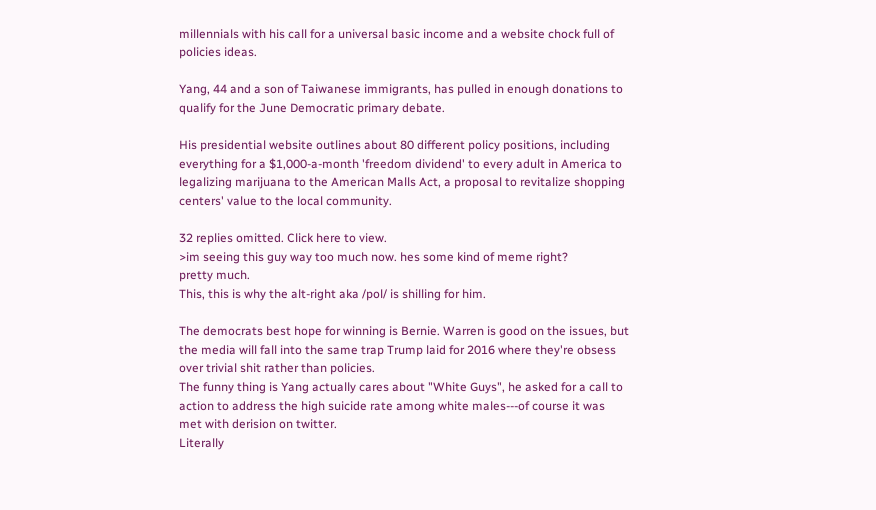millennials with his call for a universal basic income and a website chock full of policies ideas.

Yang, 44 and a son of Taiwanese immigrants, has pulled in enough donations to qualify for the June Democratic primary debate.

His presidential website outlines about 80 different policy positions, including everything for a $1,000-a-month 'freedom dividend' to every adult in America to legalizing marijuana to the American Malls Act, a proposal to revitalize shopping centers' value to the local community.

32 replies omitted. Click here to view.
>im seeing this guy way too much now. hes some kind of meme right?
pretty much.
This, this is why the alt-right aka /pol/ is shilling for him.

The democrats best hope for winning is Bernie. Warren is good on the issues, but the media will fall into the same trap Trump laid for 2016 where they're obsess over trivial shit rather than policies.
The funny thing is Yang actually cares about "White Guys", he asked for a call to action to address the high suicide rate among white males---of course it was met with derision on twitter.
Literally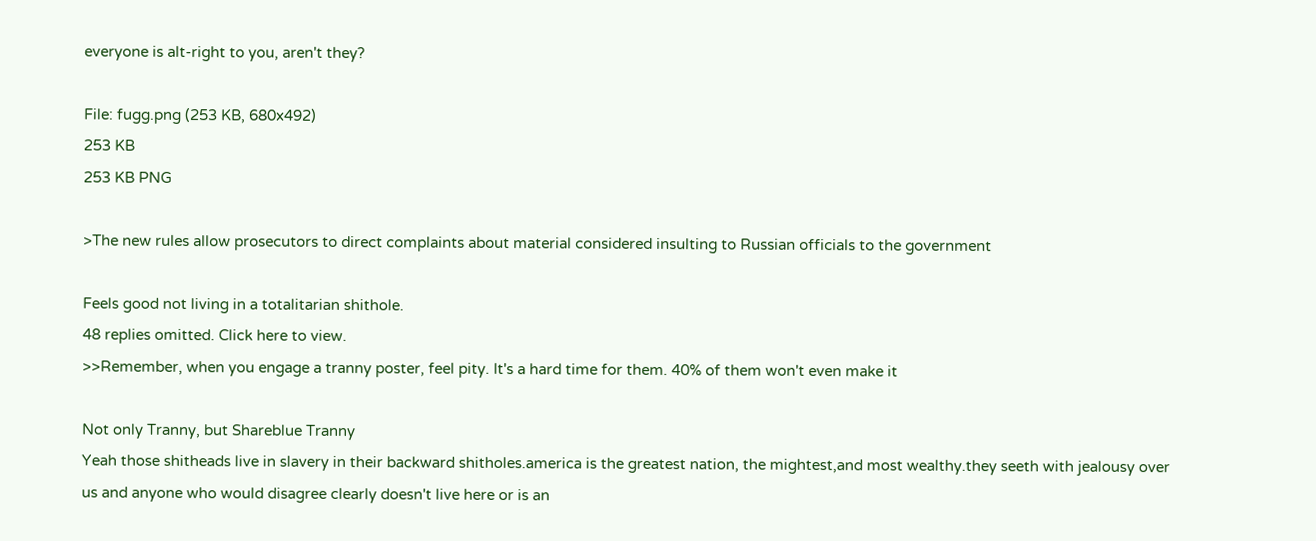everyone is alt-right to you, aren't they?

File: fugg.png (253 KB, 680x492)
253 KB
253 KB PNG

>The new rules allow prosecutors to direct complaints about material considered insulting to Russian officials to the government

Feels good not living in a totalitarian shithole.
48 replies omitted. Click here to view.
>>Remember, when you engage a tranny poster, feel pity. It's a hard time for them. 40% of them won't even make it

Not only Tranny, but Shareblue Tranny
Yeah those shitheads live in slavery in their backward shitholes.america is the greatest nation, the mightest,and most wealthy.they seeth with jealousy over us and anyone who would disagree clearly doesn't live here or is an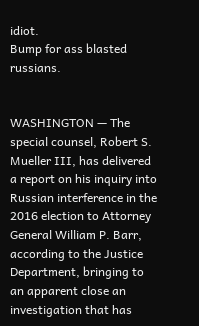idiot.
Bump for ass blasted russians.


WASHINGTON — The special counsel, Robert S. Mueller III, has delivered a report on his inquiry into Russian interference in the 2016 election to Attorney General William P. Barr, according to the Justice Department, bringing to an apparent close an investigation that has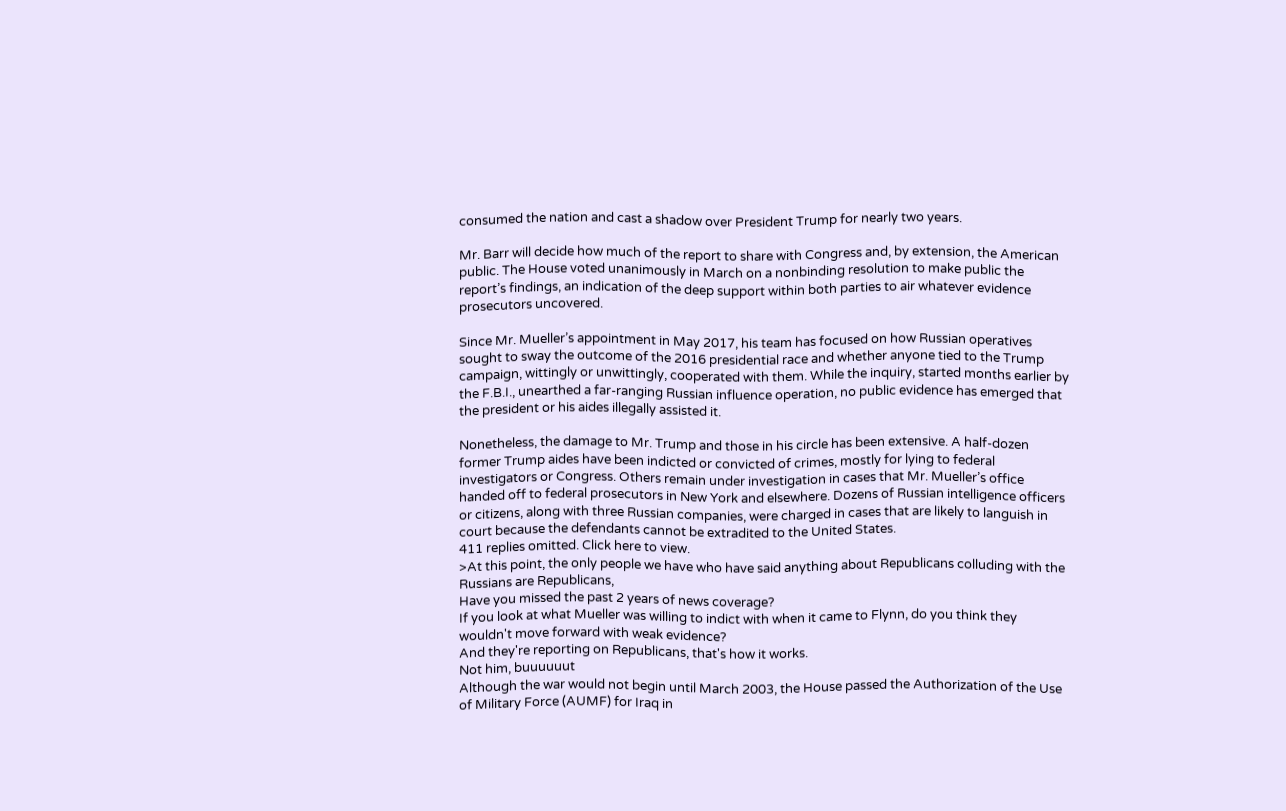consumed the nation and cast a shadow over President Trump for nearly two years.

Mr. Barr will decide how much of the report to share with Congress and, by extension, the American public. The House voted unanimously in March on a nonbinding resolution to make public the report’s findings, an indication of the deep support within both parties to air whatever evidence prosecutors uncovered.

Since Mr. Mueller’s appointment in May 2017, his team has focused on how Russian operatives sought to sway the outcome of the 2016 presidential race and whether anyone tied to the Trump campaign, wittingly or unwittingly, cooperated with them. While the inquiry, started months earlier by the F.B.I., unearthed a far-ranging Russian influence operation, no public evidence has emerged that the president or his aides illegally assisted it.

Nonetheless, the damage to Mr. Trump and those in his circle has been extensive. A half-dozen former Trump aides have been indicted or convicted of crimes, mostly for lying to federal investigators or Congress. Others remain under investigation in cases that Mr. Mueller’s office handed off to federal prosecutors in New York and elsewhere. Dozens of Russian intelligence officers or citizens, along with three Russian companies, were charged in cases that are likely to languish in court because the defendants cannot be extradited to the United States.
411 replies omitted. Click here to view.
>At this point, the only people we have who have said anything about Republicans colluding with the Russians are Republicans,
Have you missed the past 2 years of news coverage?
If you look at what Mueller was willing to indict with when it came to Flynn, do you think they wouldn't move forward with weak evidence?
And they're reporting on Republicans, that's how it works.
Not him, buuuuuut
Although the war would not begin until March 2003, the House passed the Authorization of the Use of Military Force (AUMF) for Iraq in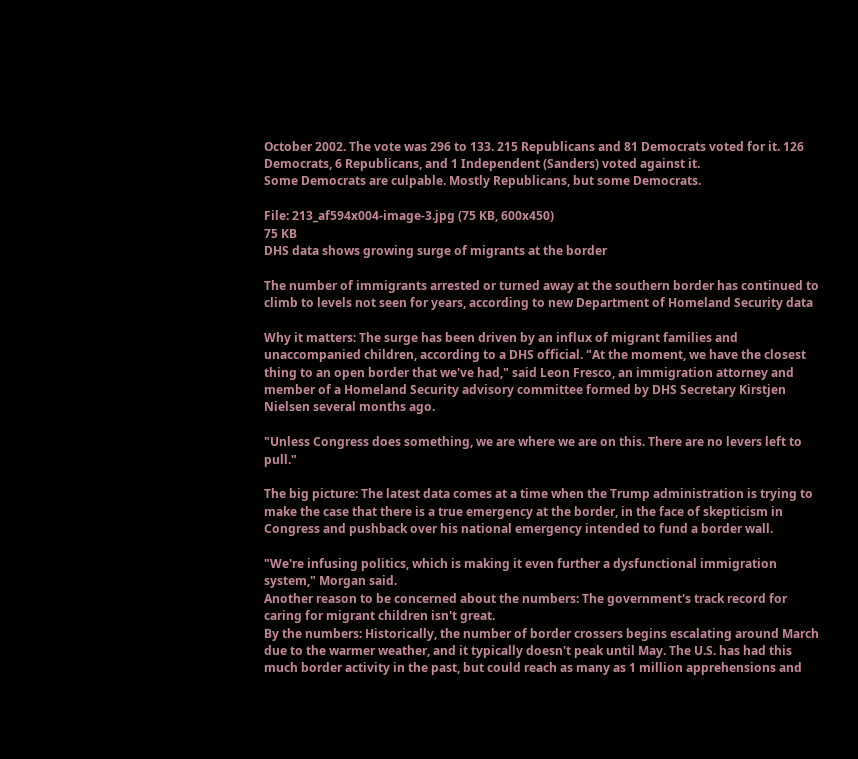October 2002. The vote was 296 to 133. 215 Republicans and 81 Democrats voted for it. 126 Democrats, 6 Republicans, and 1 Independent (Sanders) voted against it.
Some Democrats are culpable. Mostly Republicans, but some Democrats.

File: 213_af594x004-image-3.jpg (75 KB, 600x450)
75 KB
DHS data shows growing surge of migrants at the border

The number of immigrants arrested or turned away at the southern border has continued to climb to levels not seen for years, according to new Department of Homeland Security data

Why it matters: The surge has been driven by an influx of migrant families and unaccompanied children, according to a DHS official. "At the moment, we have the closest thing to an open border that we've had," said Leon Fresco, an immigration attorney and member of a Homeland Security advisory committee formed by DHS Secretary Kirstjen Nielsen several months ago.

"Unless Congress does something, we are where we are on this. There are no levers left to pull."

The big picture: The latest data comes at a time when the Trump administration is trying to make the case that there is a true emergency at the border, in the face of skepticism in Congress and pushback over his national emergency intended to fund a border wall.

"We're infusing politics, which is making it even further a dysfunctional immigration system," Morgan said.
Another reason to be concerned about the numbers: The government's track record for caring for migrant children isn't great.
By the numbers: Historically, the number of border crossers begins escalating around March due to the warmer weather, and it typically doesn't peak until May. The U.S. has had this much border activity in the past, but could reach as many as 1 million apprehensions and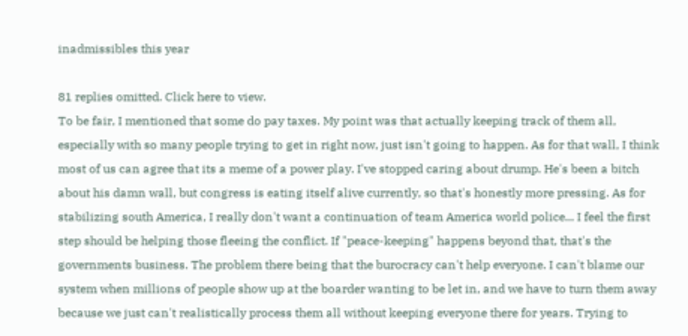inadmissibles this year

81 replies omitted. Click here to view.
To be fair, I mentioned that some do pay taxes. My point was that actually keeping track of them all, especially with so many people trying to get in right now, just isn't going to happen. As for that wall, I think most of us can agree that its a meme of a power play. I've stopped caring about drump. He's been a bitch about his damn wall, but congress is eating itself alive currently, so that's honestly more pressing. As for stabilizing south America, I really don't want a continuation of team America world police... I feel the first step should be helping those fleeing the conflict. If "peace-keeping" happens beyond that, that's the governments business. The problem there being that the burocracy can't help everyone. I can't blame our system when millions of people show up at the boarder wanting to be let in, and we have to turn them away because we just can't realistically process them all without keeping everyone there for years. Trying to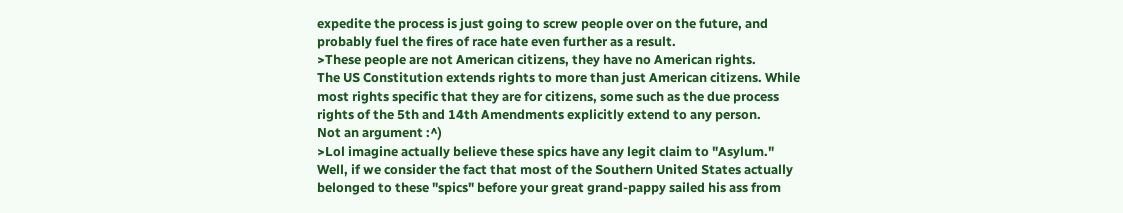expedite the process is just going to screw people over on the future, and probably fuel the fires of race hate even further as a result.
>These people are not American citizens, they have no American rights.
The US Constitution extends rights to more than just American citizens. While most rights specific that they are for citizens, some such as the due process rights of the 5th and 14th Amendments explicitly extend to any person.
Not an argument :^)
>Lol imagine actually believe these spics have any legit claim to "Asylum."
Well, if we consider the fact that most of the Southern United States actually belonged to these "spics" before your great grand-pappy sailed his ass from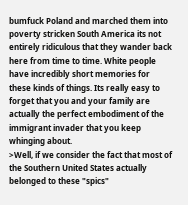bumfuck Poland and marched them into poverty stricken South America its not entirely ridiculous that they wander back here from time to time. White people have incredibly short memories for these kinds of things. Its really easy to forget that you and your family are actually the perfect embodiment of the immigrant invader that you keep whinging about.
>Well, if we consider the fact that most of the Southern United States actually belonged to these "spics"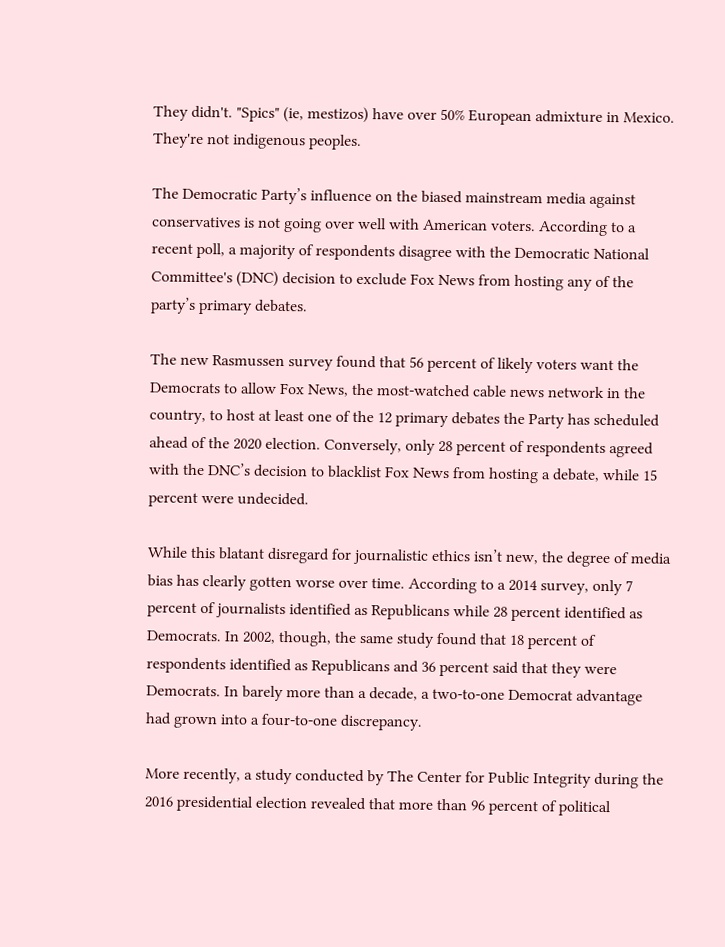They didn't. "Spics" (ie, mestizos) have over 50% European admixture in Mexico. They're not indigenous peoples.

The Democratic Party’s influence on the biased mainstream media against conservatives is not going over well with American voters. According to a recent poll, a majority of respondents disagree with the Democratic National Committee's (DNC) decision to exclude Fox News from hosting any of the party’s primary debates.

The new Rasmussen survey found that 56 percent of likely voters want the Democrats to allow Fox News, the most-watched cable news network in the country, to host at least one of the 12 primary debates the Party has scheduled ahead of the 2020 election. Conversely, only 28 percent of respondents agreed with the DNC’s decision to blacklist Fox News from hosting a debate, while 15 percent were undecided.

While this blatant disregard for journalistic ethics isn’t new, the degree of media bias has clearly gotten worse over time. According to a 2014 survey, only 7 percent of journalists identified as Republicans while 28 percent identified as Democrats. In 2002, though, the same study found that 18 percent of respondents identified as Republicans and 36 percent said that they were Democrats. In barely more than a decade, a two-to-one Democrat advantage had grown into a four-to-one discrepancy.

More recently, a study conducted by The Center for Public Integrity during the 2016 presidential election revealed that more than 96 percent of political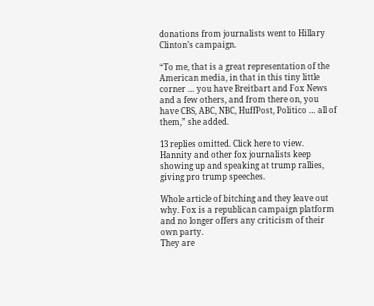donations from journalists went to Hillary Clinton’s campaign.

“To me, that is a great representation of the American media, in that in this tiny little corner … you have Breitbart and Fox News and a few others, and from there on, you have CBS, ABC, NBC, HuffPost, Politico … all of them,” she added.

13 replies omitted. Click here to view.
Hannity and other fox journalists keep showing up and speaking at trump rallies, giving pro trump speeches.

Whole article of bitching and they leave out why. Fox is a republican campaign platform and no longer offers any criticism of their own party.
They are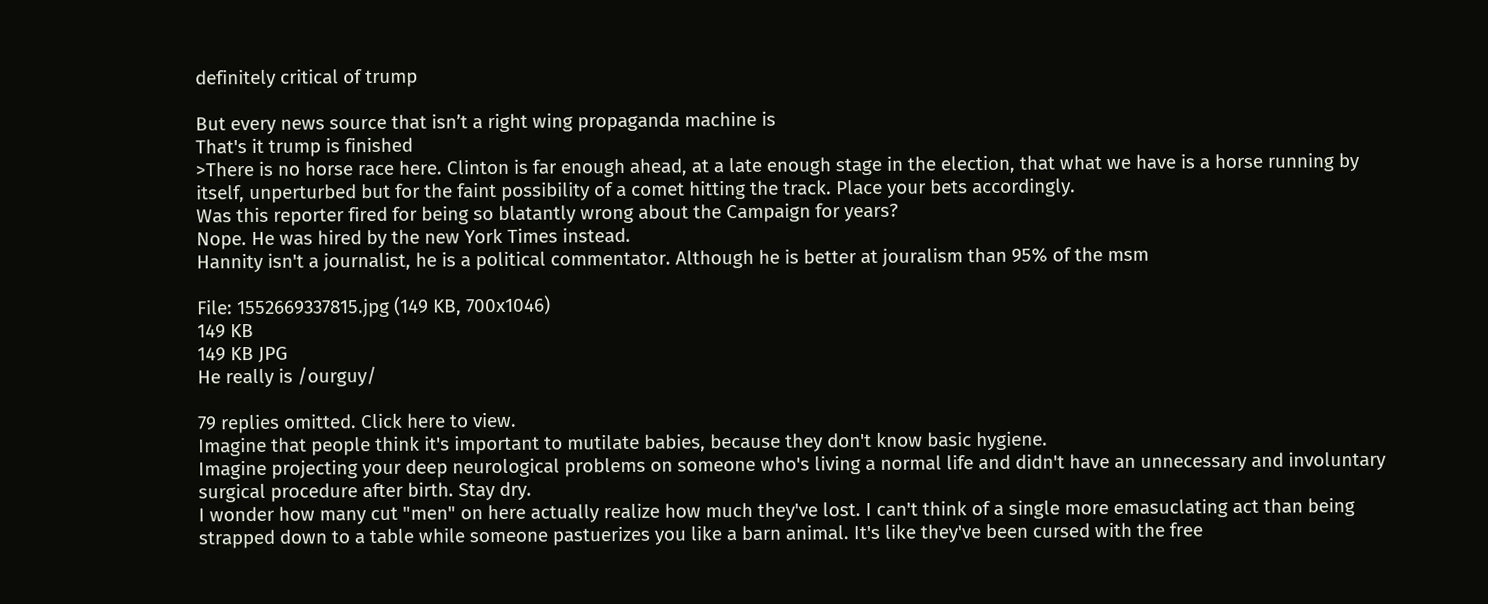definitely critical of trump

But every news source that isn’t a right wing propaganda machine is
That's it trump is finished
>There is no horse race here. Clinton is far enough ahead, at a late enough stage in the election, that what we have is a horse running by itself, unperturbed but for the faint possibility of a comet hitting the track. Place your bets accordingly.
Was this reporter fired for being so blatantly wrong about the Campaign for years?
Nope. He was hired by the new York Times instead.
Hannity isn't a journalist, he is a political commentator. Although he is better at jouralism than 95% of the msm

File: 1552669337815.jpg (149 KB, 700x1046)
149 KB
149 KB JPG
He really is /ourguy/

79 replies omitted. Click here to view.
Imagine that people think it's important to mutilate babies, because they don't know basic hygiene.
Imagine projecting your deep neurological problems on someone who's living a normal life and didn't have an unnecessary and involuntary surgical procedure after birth. Stay dry.
I wonder how many cut "men" on here actually realize how much they've lost. I can't think of a single more emasuclating act than being strapped down to a table while someone pastuerizes you like a barn animal. It's like they've been cursed with the free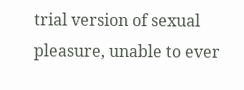trial version of sexual pleasure, unable to ever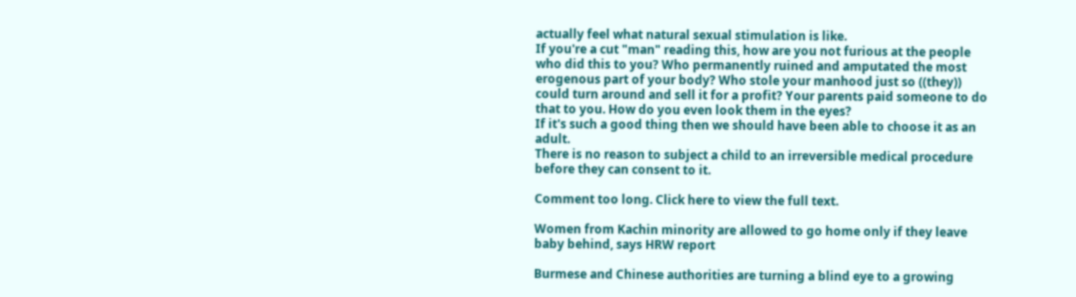actually feel what natural sexual stimulation is like.
If you're a cut "man" reading this, how are you not furious at the people who did this to you? Who permanently ruined and amputated the most erogenous part of your body? Who stole your manhood just so ((they)) could turn around and sell it for a profit? Your parents paid someone to do that to you. How do you even look them in the eyes?
If it's such a good thing then we should have been able to choose it as an adult.
There is no reason to subject a child to an irreversible medical procedure before they can consent to it.

Comment too long. Click here to view the full text.

Women from Kachin minority are allowed to go home only if they leave baby behind, says HRW report

Burmese and Chinese authorities are turning a blind eye to a growing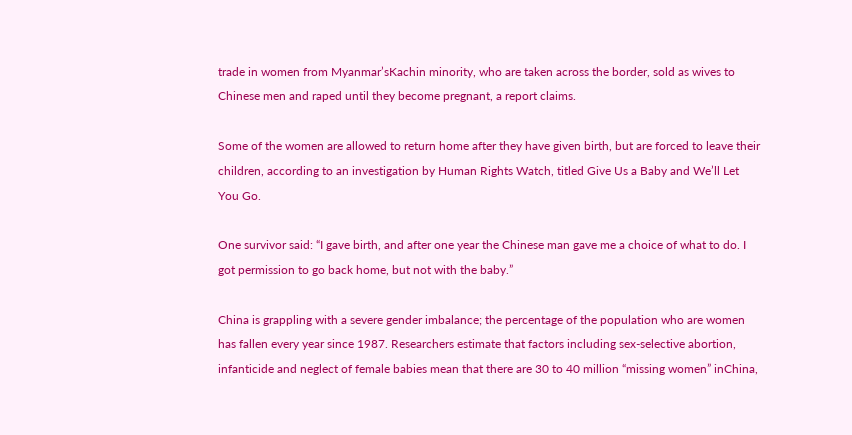trade in women from Myanmar’sKachin minority, who are taken across the border, sold as wives to Chinese men and raped until they become pregnant, a report claims.

Some of the women are allowed to return home after they have given birth, but are forced to leave their children, according to an investigation by Human Rights Watch, titled Give Us a Baby and We’ll Let You Go.

One survivor said: “I gave birth, and after one year the Chinese man gave me a choice of what to do. I got permission to go back home, but not with the baby.”

China is grappling with a severe gender imbalance; the percentage of the population who are women has fallen every year since 1987. Researchers estimate that factors including sex-selective abortion, infanticide and neglect of female babies mean that there are 30 to 40 million “missing women” inChina,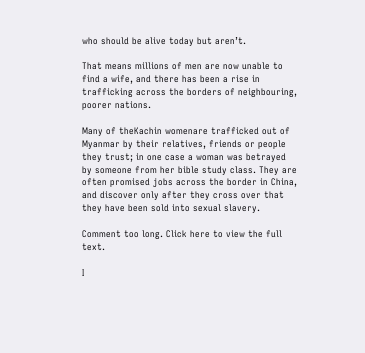who should be alive today but aren’t.

That means millions of men are now unable to find a wife, and there has been a rise in trafficking across the borders of neighbouring, poorer nations.

Many of theKachin womenare trafficked out of Myanmar by their relatives, friends or people they trust; in one case a woman was betrayed by someone from her bible study class. They are often promised jobs across the border in China, and discover only after they cross over that they have been sold into sexual slavery.

Comment too long. Click here to view the full text.

I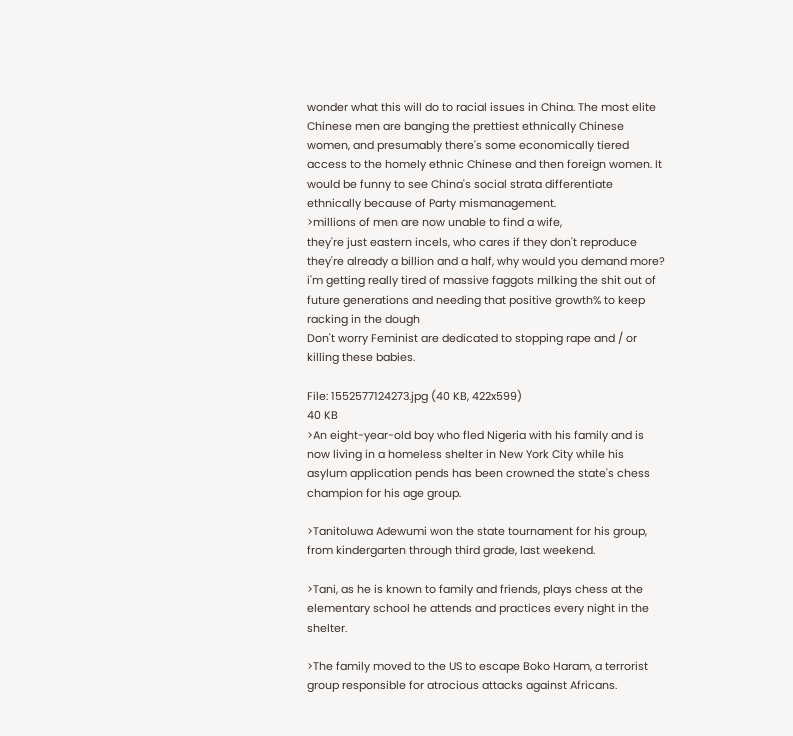wonder what this will do to racial issues in China. The most elite Chinese men are banging the prettiest ethnically Chinese women, and presumably there's some economically tiered access to the homely ethnic Chinese and then foreign women. It would be funny to see China's social strata differentiate ethnically because of Party mismanagement.
>millions of men are now unable to find a wife,
they're just eastern incels, who cares if they don't reproduce
they're already a billion and a half, why would you demand more?
i'm getting really tired of massive faggots milking the shit out of future generations and needing that positive growth% to keep racking in the dough
Don't worry Feminist are dedicated to stopping rape and / or killing these babies.

File: 1552577124273.jpg (40 KB, 422x599)
40 KB
>An eight-year-old boy who fled Nigeria with his family and is now living in a homeless shelter in New York City while his asylum application pends has been crowned the state's chess champion for his age group.

>Tanitoluwa Adewumi won the state tournament for his group, from kindergarten through third grade, last weekend.

>Tani, as he is known to family and friends, plays chess at the elementary school he attends and practices every night in the shelter.

>The family moved to the US to escape Boko Haram, a terrorist group responsible for atrocious attacks against Africans.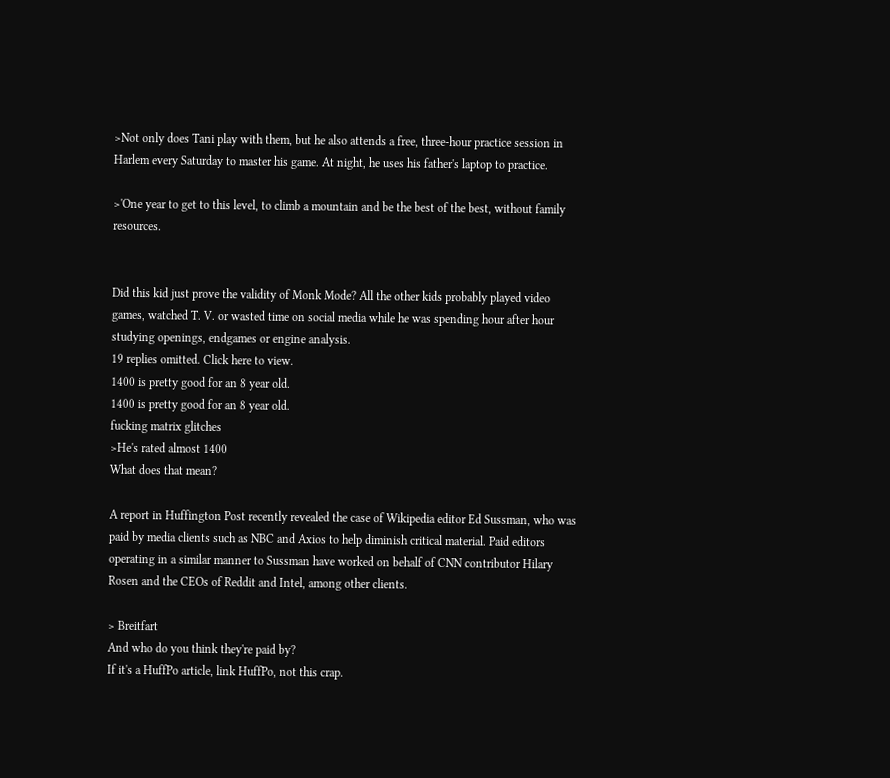>Not only does Tani play with them, but he also attends a free, three-hour practice session in Harlem every Saturday to master his game. At night, he uses his father's laptop to practice.

>'One year to get to this level, to climb a mountain and be the best of the best, without family resources.


Did this kid just prove the validity of Monk Mode? All the other kids probably played video games, watched T. V. or wasted time on social media while he was spending hour after hour studying openings, endgames or engine analysis.
19 replies omitted. Click here to view.
1400 is pretty good for an 8 year old.
1400 is pretty good for an 8 year old.
fucking matrix glitches
>He's rated almost 1400
What does that mean?

A report in Huffington Post recently revealed the case of Wikipedia editor Ed Sussman, who was paid by media clients such as NBC and Axios to help diminish critical material. Paid editors operating in a similar manner to Sussman have worked on behalf of CNN contributor Hilary Rosen and the CEOs of Reddit and Intel, among other clients.

> Breitfart
And who do you think they're paid by?
If it's a HuffPo article, link HuffPo, not this crap.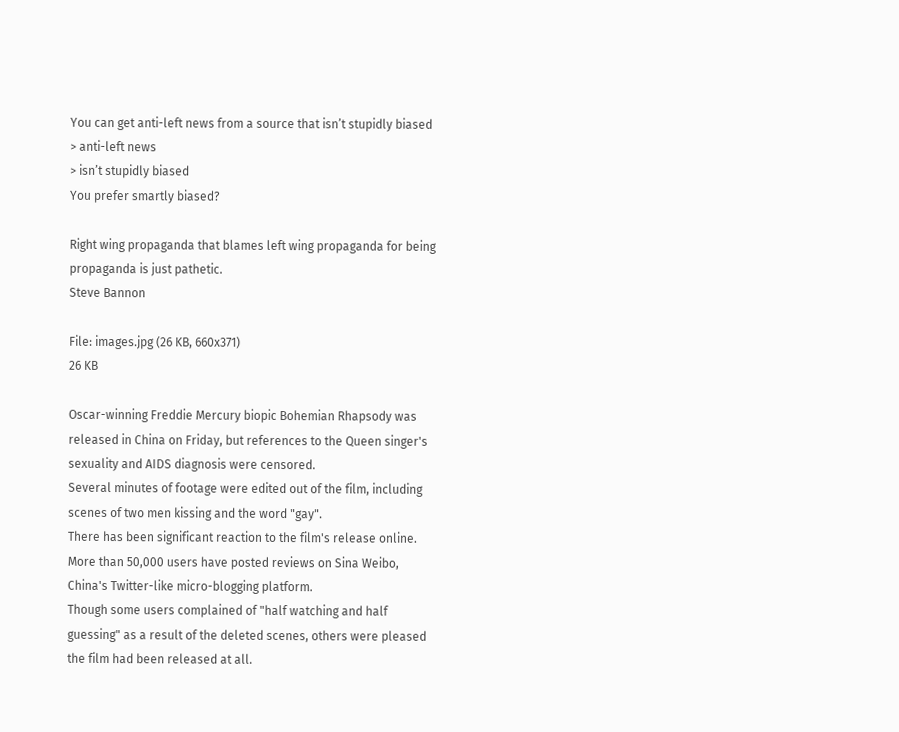You can get anti-left news from a source that isn’t stupidly biased
> anti-left news
> isn’t stupidly biased
You prefer smartly biased?

Right wing propaganda that blames left wing propaganda for being propaganda is just pathetic.
Steve Bannon

File: images.jpg (26 KB, 660x371)
26 KB

Oscar-winning Freddie Mercury biopic Bohemian Rhapsody was released in China on Friday, but references to the Queen singer's sexuality and AIDS diagnosis were censored.
Several minutes of footage were edited out of the film, including scenes of two men kissing and the word "gay".
There has been significant reaction to the film's release online. More than 50,000 users have posted reviews on Sina Weibo, China's Twitter-like micro-blogging platform.
Though some users complained of "half watching and half guessing" as a result of the deleted scenes, others were pleased the film had been released at all.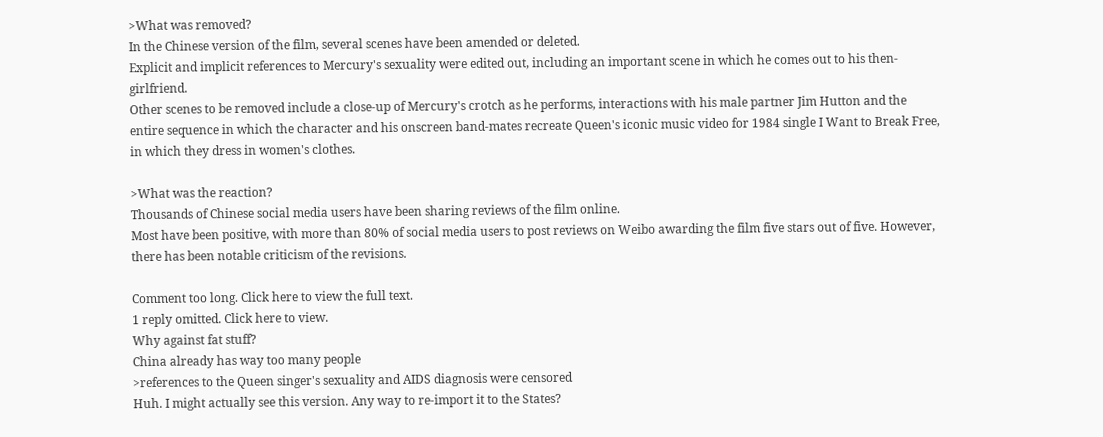>What was removed?
In the Chinese version of the film, several scenes have been amended or deleted.
Explicit and implicit references to Mercury's sexuality were edited out, including an important scene in which he comes out to his then-girlfriend.
Other scenes to be removed include a close-up of Mercury's crotch as he performs, interactions with his male partner Jim Hutton and the entire sequence in which the character and his onscreen band-mates recreate Queen's iconic music video for 1984 single I Want to Break Free, in which they dress in women's clothes.

>What was the reaction?
Thousands of Chinese social media users have been sharing reviews of the film online.
Most have been positive, with more than 80% of social media users to post reviews on Weibo awarding the film five stars out of five. However, there has been notable criticism of the revisions.

Comment too long. Click here to view the full text.
1 reply omitted. Click here to view.
Why against fat stuff?
China already has way too many people
>references to the Queen singer's sexuality and AIDS diagnosis were censored
Huh. I might actually see this version. Any way to re-import it to the States?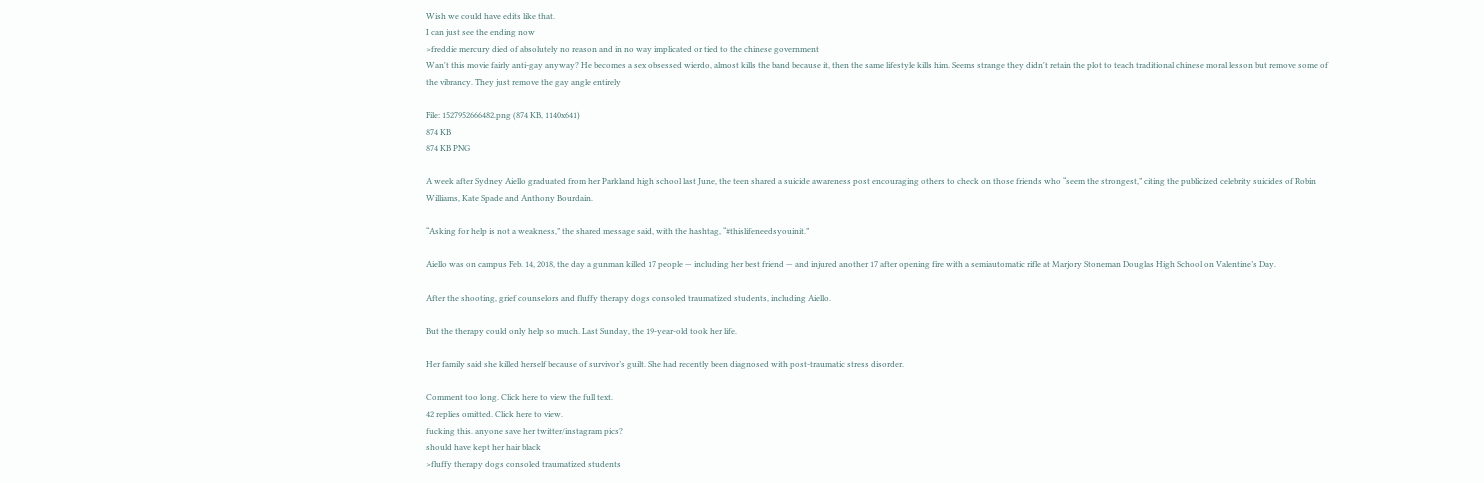Wish we could have edits like that.
I can just see the ending now
>freddie mercury died of absolutely no reason and in no way implicated or tied to the chinese government
Wan't this movie fairly anti-gay anyway? He becomes a sex obsessed wierdo, almost kills the band because it, then the same lifestyle kills him. Seems strange they didn't retain the plot to teach traditional chinese moral lesson but remove some of the vibrancy. They just remove the gay angle entirely

File: 1527952666482.png (874 KB, 1140x641)
874 KB
874 KB PNG

A week after Sydney Aiello graduated from her Parkland high school last June, the teen shared a suicide awareness post encouraging others to check on those friends who “seem the strongest,” citing the publicized celebrity suicides of Robin Williams, Kate Spade and Anthony Bourdain.

“Asking for help is not a weakness,” the shared message said, with the hashtag, “#thislifeneedsyouinit.”

Aiello was on campus Feb. 14, 2018, the day a gunman killed 17 people — including her best friend — and injured another 17 after opening fire with a semiautomatic rifle at Marjory Stoneman Douglas High School on Valentine’s Day.

After the shooting, grief counselors and fluffy therapy dogs consoled traumatized students, including Aiello.

But the therapy could only help so much. Last Sunday, the 19-year-old took her life.

Her family said she killed herself because of survivor’s guilt. She had recently been diagnosed with post-traumatic stress disorder.

Comment too long. Click here to view the full text.
42 replies omitted. Click here to view.
fucking this. anyone save her twitter/instagram pics?
should have kept her hair black
>fluffy therapy dogs consoled traumatized students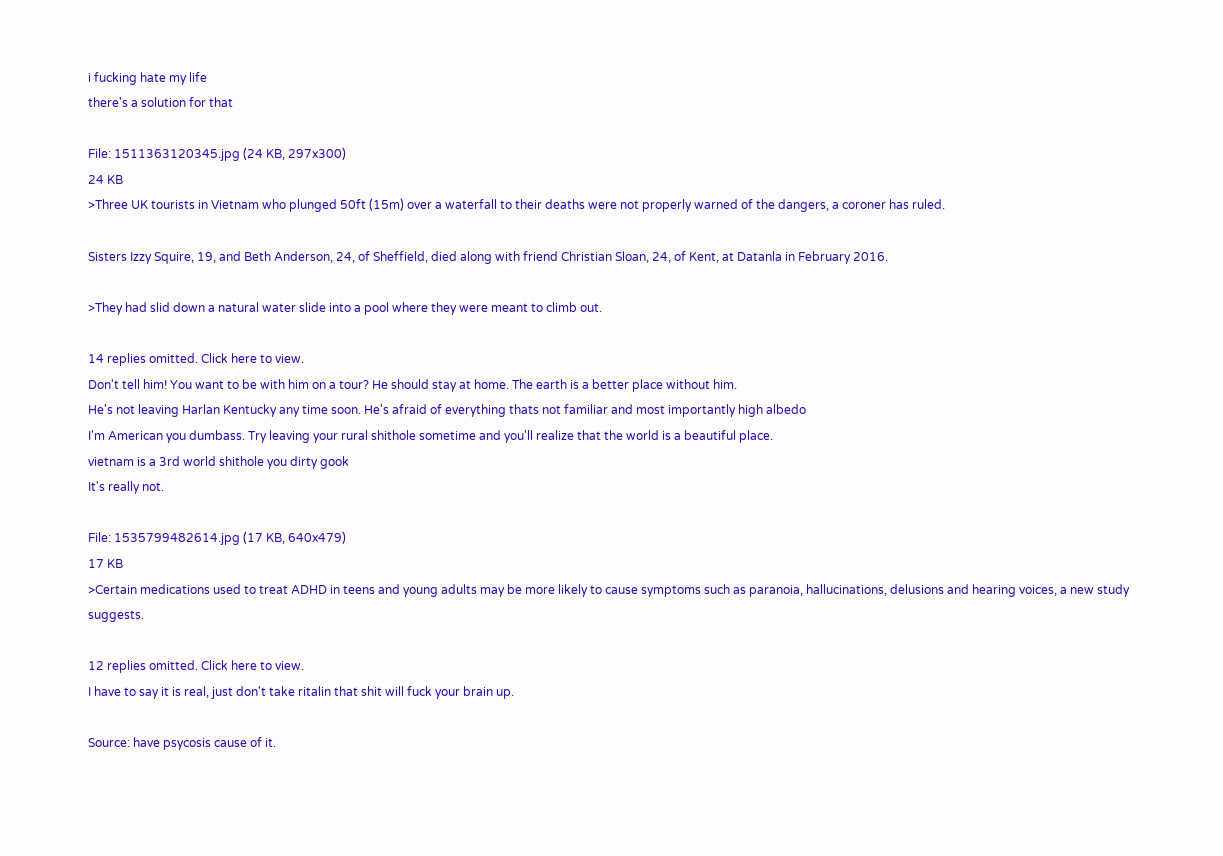i fucking hate my life
there's a solution for that

File: 1511363120345.jpg (24 KB, 297x300)
24 KB
>Three UK tourists in Vietnam who plunged 50ft (15m) over a waterfall to their deaths were not properly warned of the dangers, a coroner has ruled.

Sisters Izzy Squire, 19, and Beth Anderson, 24, of Sheffield, died along with friend Christian Sloan, 24, of Kent, at Datanla in February 2016.

>They had slid down a natural water slide into a pool where they were meant to climb out.

14 replies omitted. Click here to view.
Don't tell him! You want to be with him on a tour? He should stay at home. The earth is a better place without him.
He's not leaving Harlan Kentucky any time soon. He's afraid of everything thats not familiar and most importantly high albedo
I'm American you dumbass. Try leaving your rural shithole sometime and you'll realize that the world is a beautiful place.
vietnam is a 3rd world shithole you dirty gook
It's really not.

File: 1535799482614.jpg (17 KB, 640x479)
17 KB
>Certain medications used to treat ADHD in teens and young adults may be more likely to cause symptoms such as paranoia, hallucinations, delusions and hearing voices, a new study suggests.

12 replies omitted. Click here to view.
I have to say it is real, just don't take ritalin that shit will fuck your brain up.

Source: have psycosis cause of it.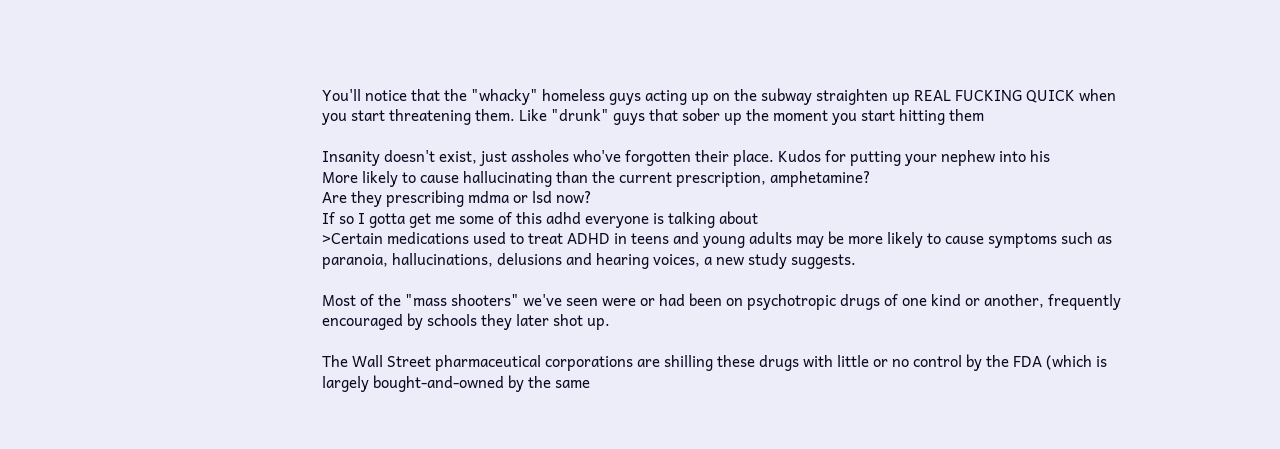You'll notice that the "whacky" homeless guys acting up on the subway straighten up REAL FUCKING QUICK when you start threatening them. Like "drunk" guys that sober up the moment you start hitting them

Insanity doesn't exist, just assholes who've forgotten their place. Kudos for putting your nephew into his
More likely to cause hallucinating than the current prescription, amphetamine?
Are they prescribing mdma or lsd now?
If so I gotta get me some of this adhd everyone is talking about
>Certain medications used to treat ADHD in teens and young adults may be more likely to cause symptoms such as paranoia, hallucinations, delusions and hearing voices, a new study suggests.

Most of the "mass shooters" we've seen were or had been on psychotropic drugs of one kind or another, frequently encouraged by schools they later shot up.

The Wall Street pharmaceutical corporations are shilling these drugs with little or no control by the FDA (which is largely bought-and-owned by the same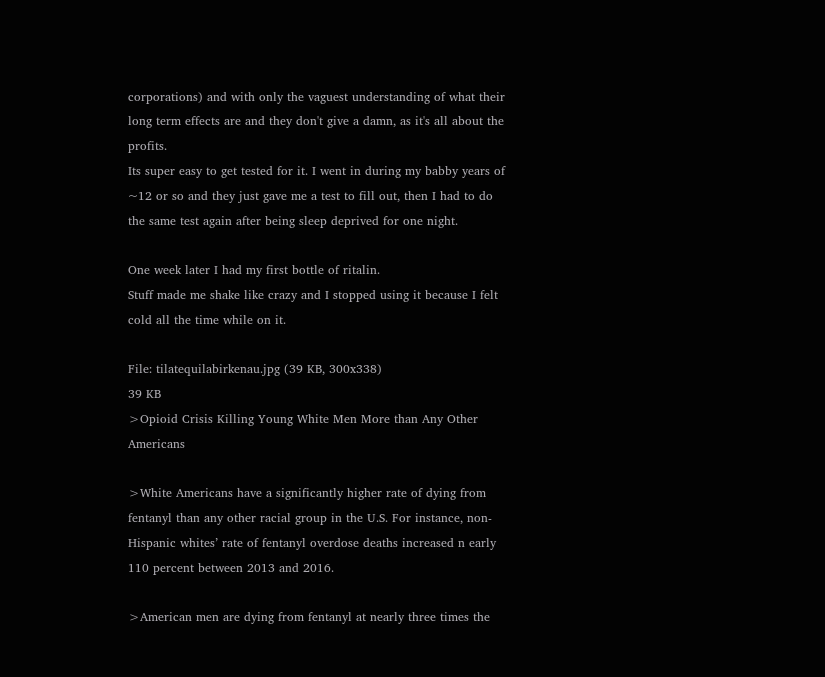corporations) and with only the vaguest understanding of what their long term effects are and they don't give a damn, as it's all about the profits.
Its super easy to get tested for it. I went in during my babby years of ~12 or so and they just gave me a test to fill out, then I had to do the same test again after being sleep deprived for one night.

One week later I had my first bottle of ritalin.
Stuff made me shake like crazy and I stopped using it because I felt cold all the time while on it.

File: tilatequilabirkenau.jpg (39 KB, 300x338)
39 KB
>Opioid Crisis Killing Young White Men More than Any Other Americans

>White Americans have a significantly higher rate of dying from fentanyl than any other racial group in the U.S. For instance, non-Hispanic whites’ rate of fentanyl overdose deaths increased n early 110 percent between 2013 and 2016.

>American men are dying from fentanyl at nearly three times the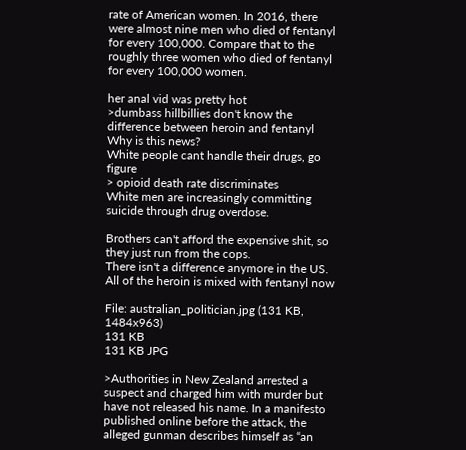rate of American women. In 2016, there were almost nine men who died of fentanyl for every 100,000. Compare that to the roughly three women who died of fentanyl for every 100,000 women.

her anal vid was pretty hot
>dumbass hillbillies don't know the difference between heroin and fentanyl
Why is this news?
White people cant handle their drugs, go figure
> opioid death rate discriminates
White men are increasingly committing suicide through drug overdose.

Brothers can't afford the expensive shit, so they just run from the cops.
There isn't a difference anymore in the US. All of the heroin is mixed with fentanyl now

File: australian_politician.jpg (131 KB, 1484x963)
131 KB
131 KB JPG

>Authorities in New Zealand arrested a suspect and charged him with murder but have not released his name. In a manifesto published online before the attack, the alleged gunman describes himself as “an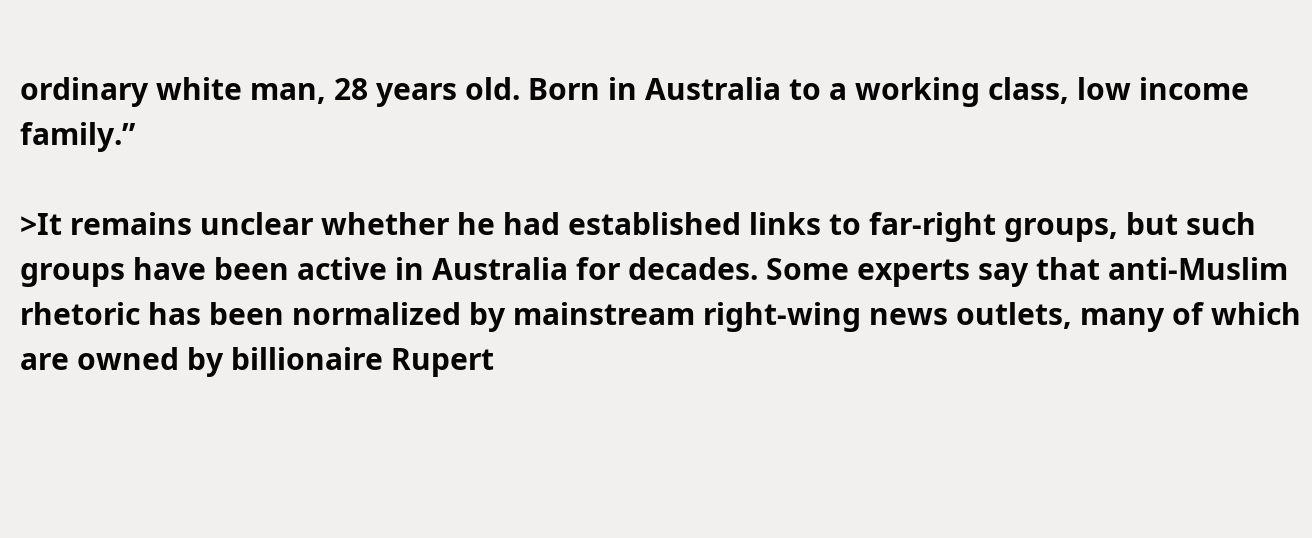ordinary white man, 28 years old. Born in Australia to a working class, low income family.”

>It remains unclear whether he had established links to far-right groups, but such groups have been active in Australia for decades. Some experts say that anti-Muslim rhetoric has been normalized by mainstream right-wing news outlets, many of which are owned by billionaire Rupert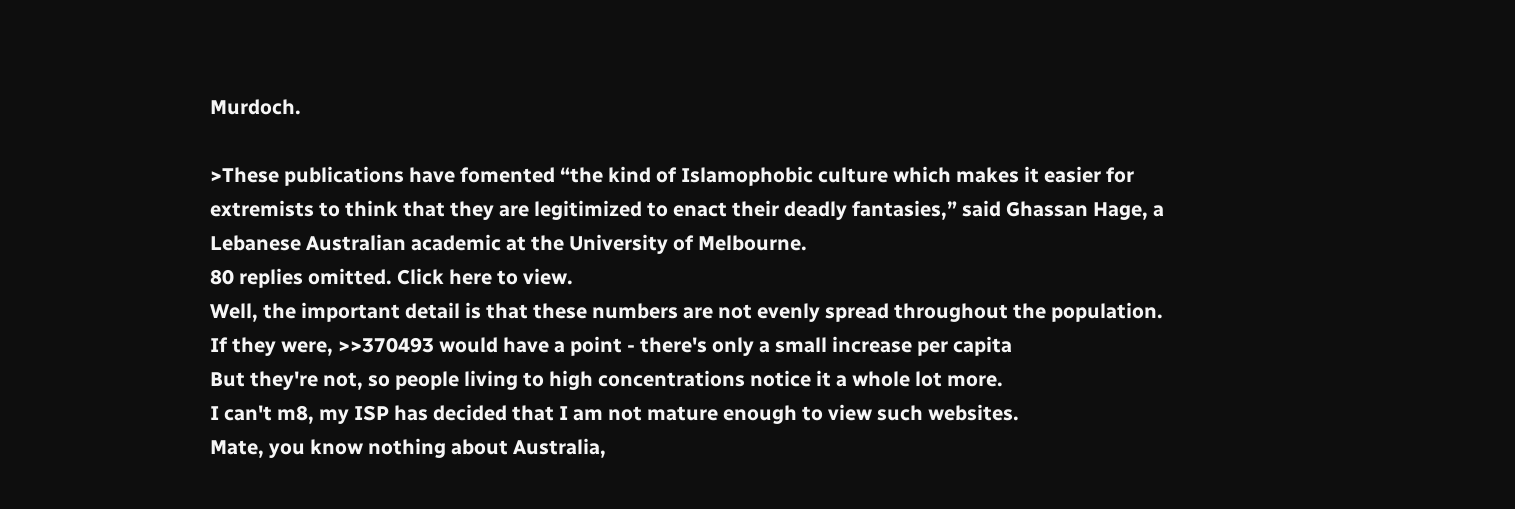Murdoch.

>These publications have fomented “the kind of Islamophobic culture which makes it easier for extremists to think that they are legitimized to enact their deadly fantasies,” said Ghassan Hage, a Lebanese Australian academic at the University of Melbourne.
80 replies omitted. Click here to view.
Well, the important detail is that these numbers are not evenly spread throughout the population.
If they were, >>370493 would have a point - there's only a small increase per capita
But they're not, so people living to high concentrations notice it a whole lot more.
I can't m8, my ISP has decided that I am not mature enough to view such websites.
Mate, you know nothing about Australia,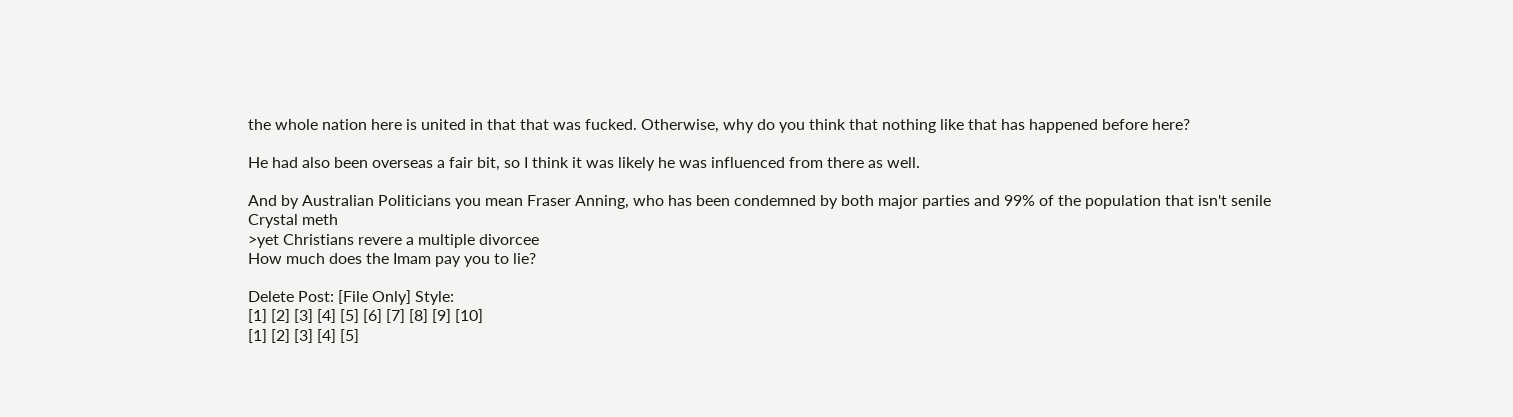the whole nation here is united in that that was fucked. Otherwise, why do you think that nothing like that has happened before here?

He had also been overseas a fair bit, so I think it was likely he was influenced from there as well.

And by Australian Politicians you mean Fraser Anning, who has been condemned by both major parties and 99% of the population that isn't senile
Crystal meth
>yet Christians revere a multiple divorcee
How much does the Imam pay you to lie?

Delete Post: [File Only] Style:
[1] [2] [3] [4] [5] [6] [7] [8] [9] [10]
[1] [2] [3] [4] [5]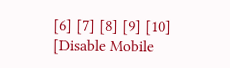[6] [7] [8] [9] [10]
[Disable Mobile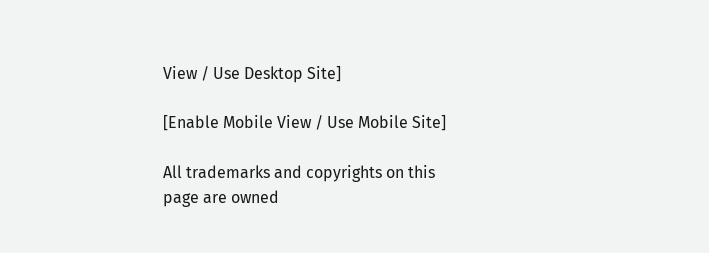View / Use Desktop Site]

[Enable Mobile View / Use Mobile Site]

All trademarks and copyrights on this page are owned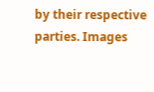by their respective parties. Images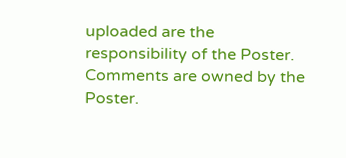uploaded are the responsibility of the Poster. Comments are owned by the Poster.